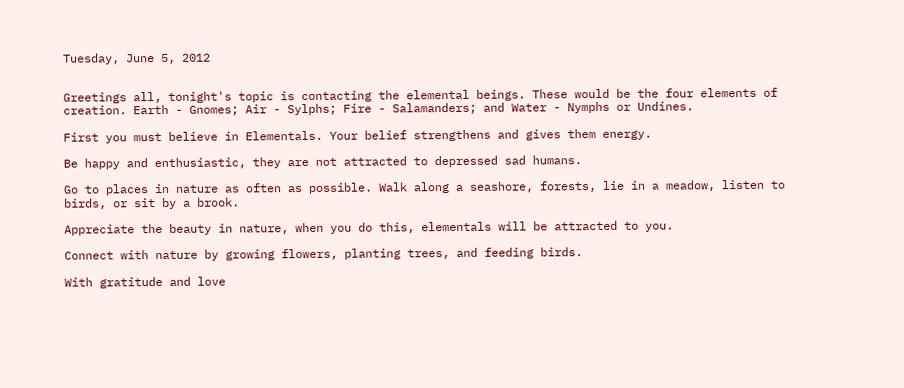Tuesday, June 5, 2012


Greetings all, tonight's topic is contacting the elemental beings. These would be the four elements of creation. Earth - Gnomes; Air - Sylphs; Fire - Salamanders; and Water - Nymphs or Undines.

First you must believe in Elementals. Your belief strengthens and gives them energy.

Be happy and enthusiastic, they are not attracted to depressed sad humans.

Go to places in nature as often as possible. Walk along a seashore, forests, lie in a meadow, listen to birds, or sit by a brook.

Appreciate the beauty in nature, when you do this, elementals will be attracted to you.

Connect with nature by growing flowers, planting trees, and feeding birds.

With gratitude and love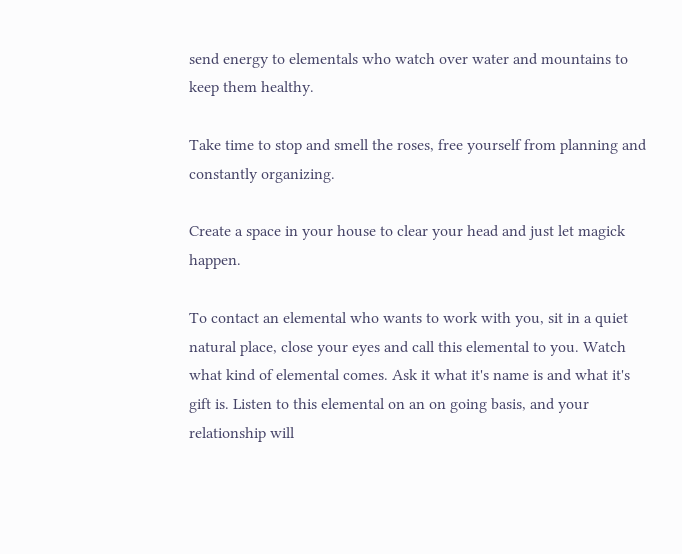send energy to elementals who watch over water and mountains to keep them healthy.

Take time to stop and smell the roses, free yourself from planning and constantly organizing.

Create a space in your house to clear your head and just let magick happen.

To contact an elemental who wants to work with you, sit in a quiet natural place, close your eyes and call this elemental to you. Watch what kind of elemental comes. Ask it what it's name is and what it's gift is. Listen to this elemental on an on going basis, and your relationship will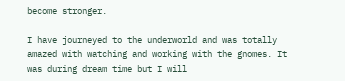become stronger.

I have journeyed to the underworld and was totally amazed with watching and working with the gnomes. It was during dream time but I will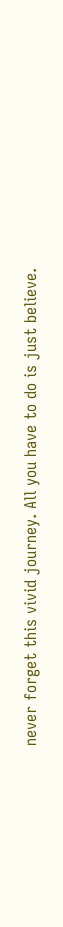never forget this vivid journey. All you have to do is just believe.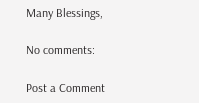Many Blessings,

No comments:

Post a Comment